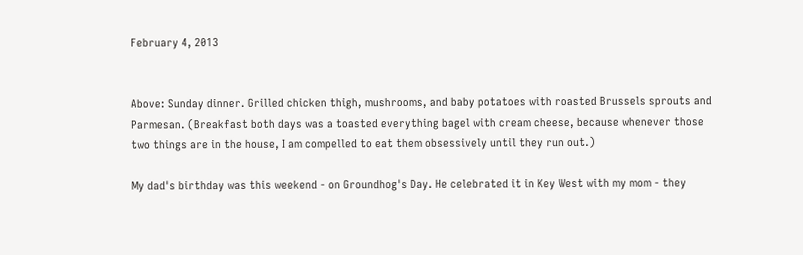February 4, 2013


Above: Sunday dinner. Grilled chicken thigh, mushrooms, and baby potatoes with roasted Brussels sprouts and Parmesan. (Breakfast both days was a toasted everything bagel with cream cheese, because whenever those two things are in the house, I am compelled to eat them obsessively until they run out.)

My dad's birthday was this weekend - on Groundhog's Day. He celebrated it in Key West with my mom - they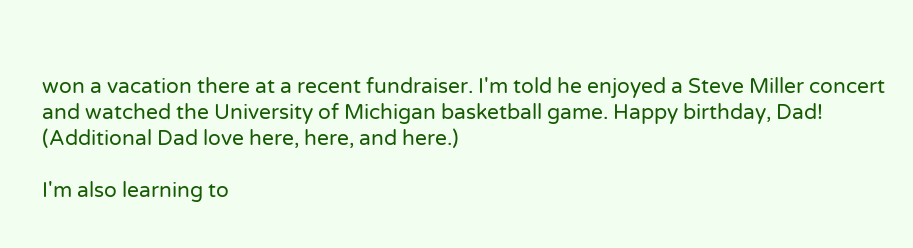won a vacation there at a recent fundraiser. I'm told he enjoyed a Steve Miller concert and watched the University of Michigan basketball game. Happy birthday, Dad! (Additional Dad love here, here, and here.)

I'm also learning to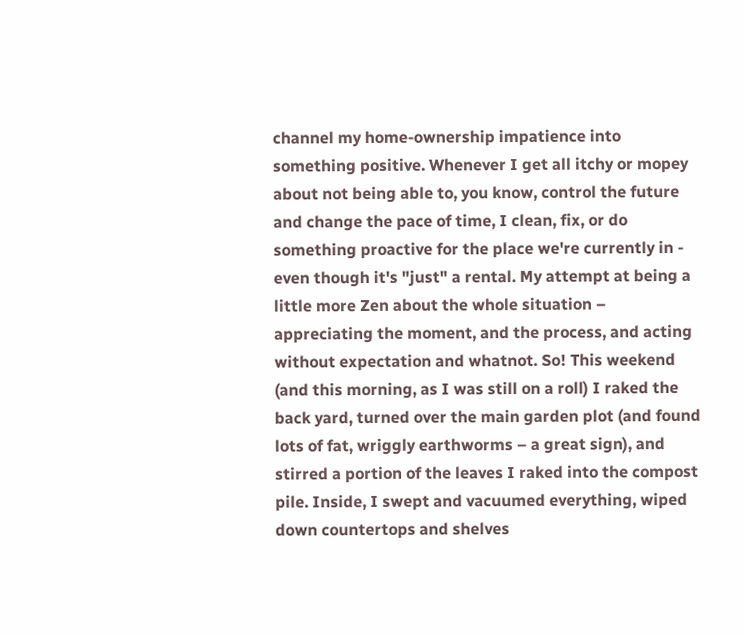channel my home-ownership impatience into something positive. Whenever I get all itchy or mopey about not being able to, you know, control the future and change the pace of time, I clean, fix, or do something proactive for the place we're currently in - even though it's "just" a rental. My attempt at being a little more Zen about the whole situation – appreciating the moment, and the process, and acting without expectation and whatnot. So! This weekend (and this morning, as I was still on a roll) I raked the back yard, turned over the main garden plot (and found lots of fat, wriggly earthworms – a great sign), and stirred a portion of the leaves I raked into the compost pile. Inside, I swept and vacuumed everything, wiped down countertops and shelves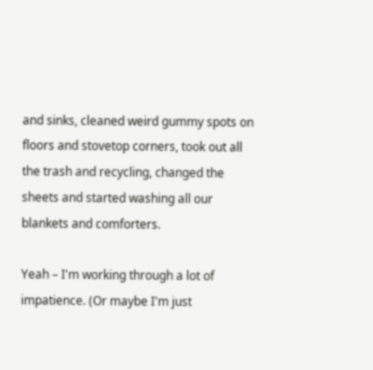and sinks, cleaned weird gummy spots on floors and stovetop corners, took out all the trash and recycling, changed the sheets and started washing all our blankets and comforters.

Yeah – I'm working through a lot of impatience. (Or maybe I'm just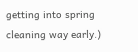getting into spring cleaning way early.)